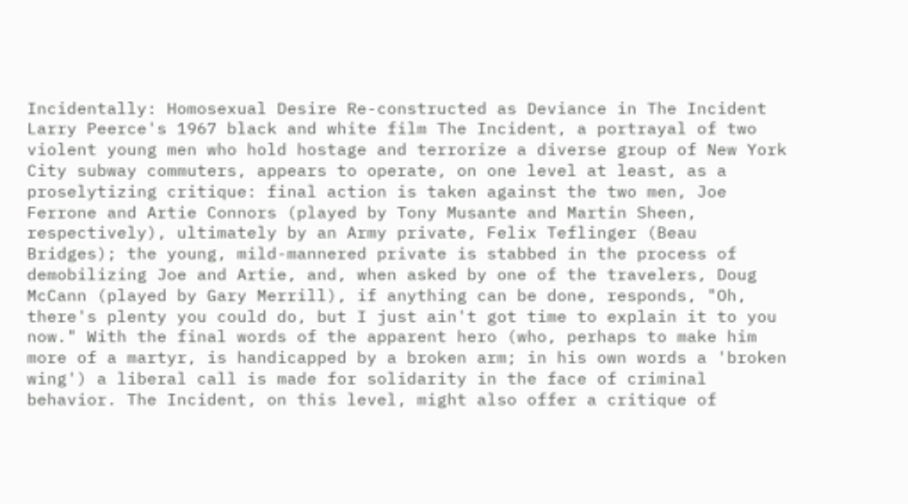Incidentally: Homosexual Desire Re-constructed as Deviance in The Incident
Larry Peerce's 1967 black and white film The Incident, a portrayal of two violent young men who hold hostage and terrorize a diverse group of New York City subway commuters, appears to operate, on one level at least, as a proselytizing critique: final action is taken against the two men, Joe Ferrone and Artie Connors (played by Tony Musante and Martin Sheen, respectively), ultimately by an Army private, Felix Teflinger (Beau Bridges); the young, mild-mannered private is stabbed in the process of demobilizing Joe and Artie, and, when asked by one of the travelers, Doug McCann (played by Gary Merrill), if anything can be done, responds, "Oh, there's plenty you could do, but I just ain't got time to explain it to you now." With the final words of the apparent hero (who, perhaps to make him more of a martyr, is handicapped by a broken arm; in his own words a 'broken wing') a liberal call is made for solidarity in the face of criminal behavior. The Incident, on this level, might also offer a critique of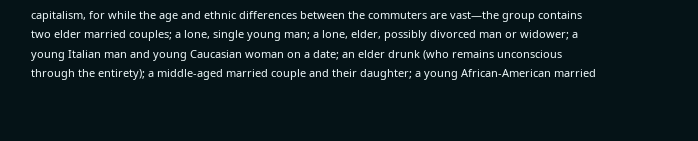capitalism, for while the age and ethnic differences between the commuters are vast—the group contains two elder married couples; a lone, single young man; a lone, elder, possibly divorced man or widower; a young Italian man and young Caucasian woman on a date; an elder drunk (who remains unconscious through the entirety); a middle-aged married couple and their daughter; a young African-American married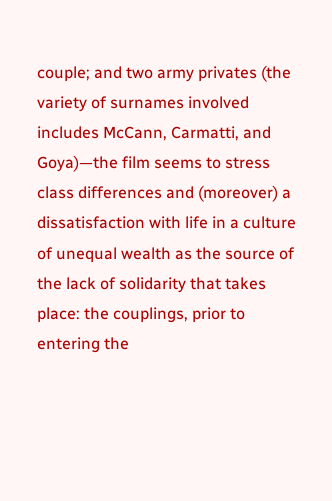couple; and two army privates (the variety of surnames involved includes McCann, Carmatti, and Goya)—the film seems to stress class differences and (moreover) a dissatisfaction with life in a culture of unequal wealth as the source of the lack of solidarity that takes place: the couplings, prior to entering the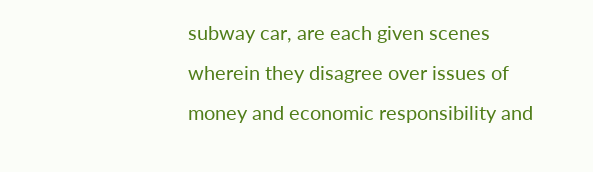subway car, are each given scenes wherein they disagree over issues of money and economic responsibility and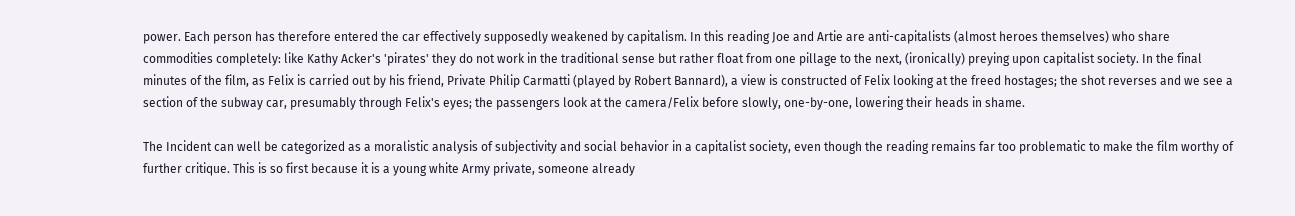power. Each person has therefore entered the car effectively supposedly weakened by capitalism. In this reading Joe and Artie are anti-capitalists (almost heroes themselves) who share commodities completely: like Kathy Acker's 'pirates' they do not work in the traditional sense but rather float from one pillage to the next, (ironically) preying upon capitalist society. In the final minutes of the film, as Felix is carried out by his friend, Private Philip Carmatti (played by Robert Bannard), a view is constructed of Felix looking at the freed hostages; the shot reverses and we see a section of the subway car, presumably through Felix's eyes; the passengers look at the camera/Felix before slowly, one-by-one, lowering their heads in shame.

The Incident can well be categorized as a moralistic analysis of subjectivity and social behavior in a capitalist society, even though the reading remains far too problematic to make the film worthy of further critique. This is so first because it is a young white Army private, someone already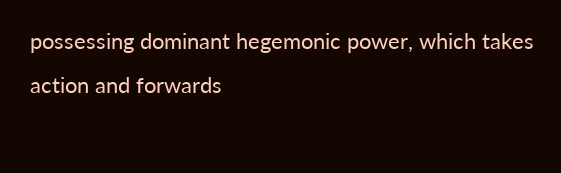possessing dominant hegemonic power, which takes action and forwards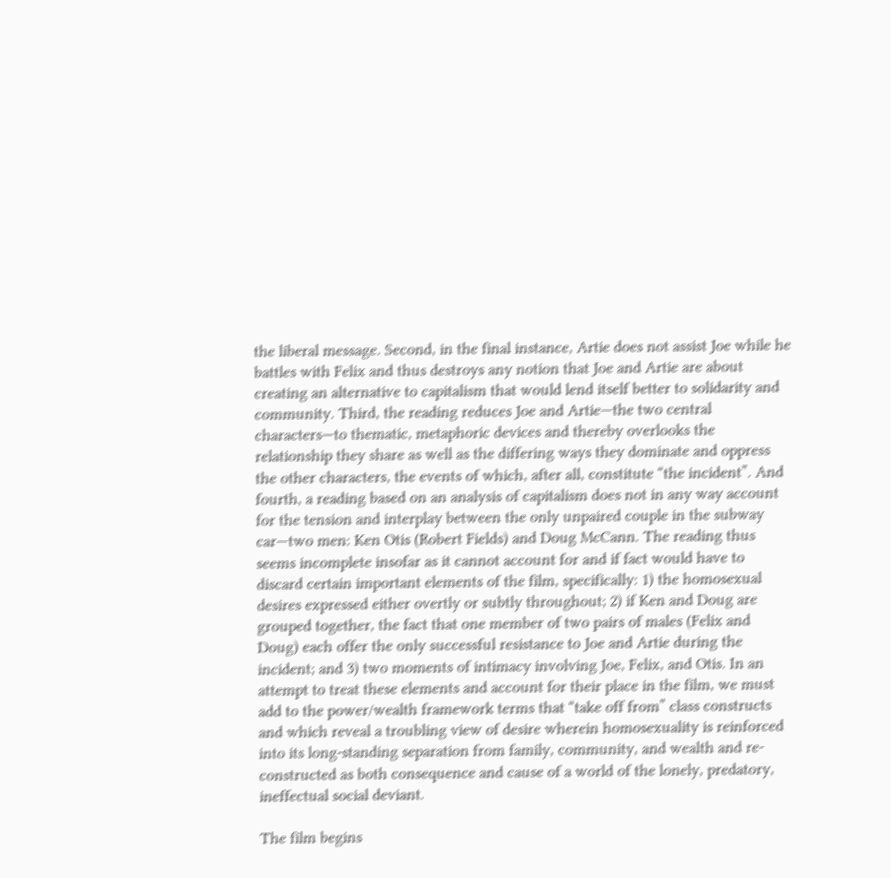the liberal message. Second, in the final instance, Artie does not assist Joe while he battles with Felix and thus destroys any notion that Joe and Artie are about creating an alternative to capitalism that would lend itself better to solidarity and community. Third, the reading reduces Joe and Artie—the two central characters—to thematic, metaphoric devices and thereby overlooks the relationship they share as well as the differing ways they dominate and oppress the other characters, the events of which, after all, constitute “the incident”. And fourth, a reading based on an analysis of capitalism does not in any way account for the tension and interplay between the only unpaired couple in the subway car—two men: Ken Otis (Robert Fields) and Doug McCann. The reading thus seems incomplete insofar as it cannot account for and if fact would have to discard certain important elements of the film, specifically: 1) the homosexual desires expressed either overtly or subtly throughout; 2) if Ken and Doug are grouped together, the fact that one member of two pairs of males (Felix and Doug) each offer the only successful resistance to Joe and Artie during the incident; and 3) two moments of intimacy involving Joe, Felix, and Otis. In an attempt to treat these elements and account for their place in the film, we must add to the power/wealth framework terms that “take off from” class constructs and which reveal a troubling view of desire wherein homosexuality is reinforced into its long-standing separation from family, community, and wealth and re-constructed as both consequence and cause of a world of the lonely, predatory, ineffectual social deviant.

The film begins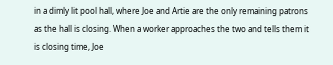in a dimly lit pool hall, where Joe and Artie are the only remaining patrons as the hall is closing. When a worker approaches the two and tells them it is closing time, Joe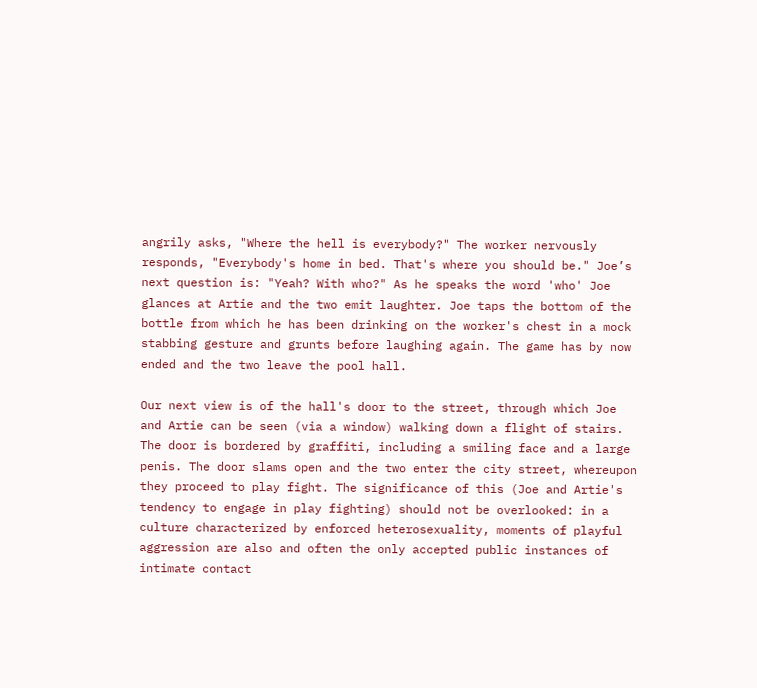angrily asks, "Where the hell is everybody?" The worker nervously responds, "Everybody's home in bed. That's where you should be." Joe’s next question is: "Yeah? With who?" As he speaks the word 'who' Joe glances at Artie and the two emit laughter. Joe taps the bottom of the bottle from which he has been drinking on the worker's chest in a mock stabbing gesture and grunts before laughing again. The game has by now ended and the two leave the pool hall.

Our next view is of the hall's door to the street, through which Joe and Artie can be seen (via a window) walking down a flight of stairs. The door is bordered by graffiti, including a smiling face and a large penis. The door slams open and the two enter the city street, whereupon they proceed to play fight. The significance of this (Joe and Artie's tendency to engage in play fighting) should not be overlooked: in a culture characterized by enforced heterosexuality, moments of playful aggression are also and often the only accepted public instances of intimate contact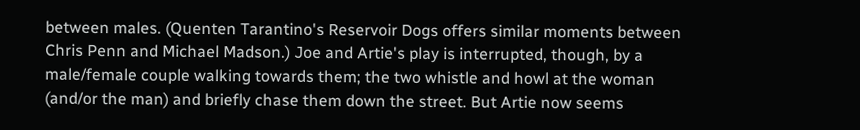between males. (Quenten Tarantino's Reservoir Dogs offers similar moments between Chris Penn and Michael Madson.) Joe and Artie's play is interrupted, though, by a male/female couple walking towards them; the two whistle and howl at the woman (and/or the man) and briefly chase them down the street. But Artie now seems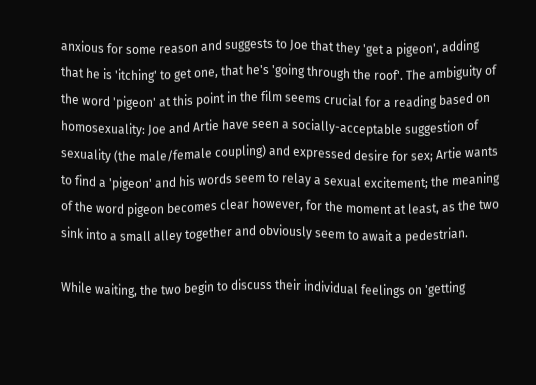anxious for some reason and suggests to Joe that they 'get a pigeon', adding that he is 'itching' to get one, that he's 'going through the roof'. The ambiguity of the word 'pigeon' at this point in the film seems crucial for a reading based on homosexuality: Joe and Artie have seen a socially-acceptable suggestion of sexuality (the male/female coupling) and expressed desire for sex; Artie wants to find a 'pigeon' and his words seem to relay a sexual excitement; the meaning of the word pigeon becomes clear however, for the moment at least, as the two sink into a small alley together and obviously seem to await a pedestrian.

While waiting, the two begin to discuss their individual feelings on 'getting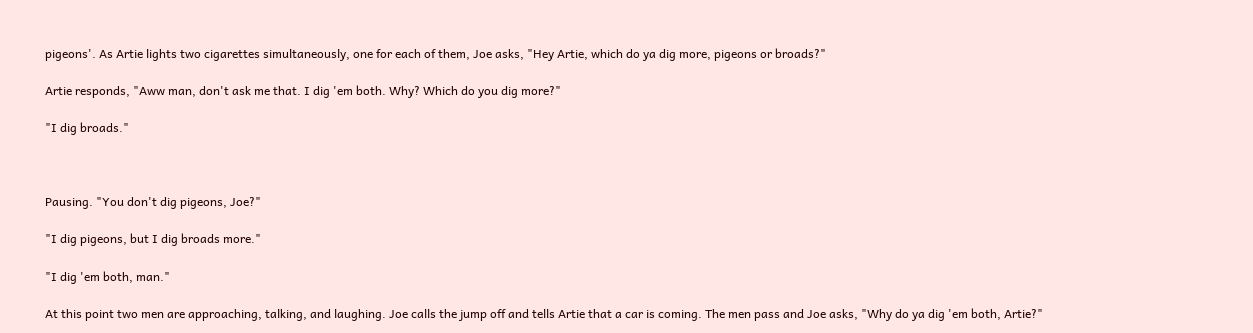pigeons'. As Artie lights two cigarettes simultaneously, one for each of them, Joe asks, "Hey Artie, which do ya dig more, pigeons or broads?"

Artie responds, "Aww man, don't ask me that. I dig 'em both. Why? Which do you dig more?"

"I dig broads."



Pausing. "You don't dig pigeons, Joe?"

"I dig pigeons, but I dig broads more."

"I dig 'em both, man."

At this point two men are approaching, talking, and laughing. Joe calls the jump off and tells Artie that a car is coming. The men pass and Joe asks, "Why do ya dig 'em both, Artie?"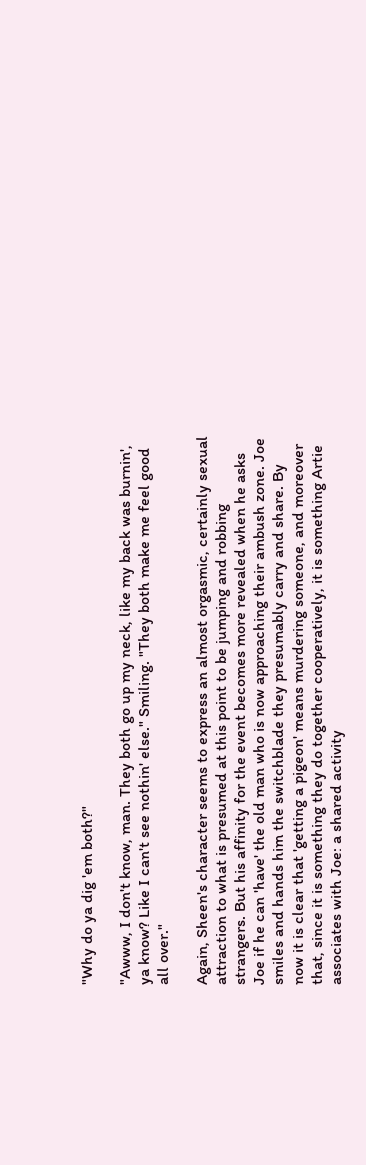"Why do ya dig 'em both?"

"Awww, I don't know, man. They both go up my neck, like my back was burnin', ya know? Like I can't see nothin' else." Smiling. "They both make me feel good all over."

Again, Sheen's character seems to express an almost orgasmic, certainly sexual attraction to what is presumed at this point to be jumping and robbing strangers. But his affinity for the event becomes more revealed when he asks Joe if he can 'have' the old man who is now approaching their ambush zone. Joe smiles and hands him the switchblade they presumably carry and share. By now it is clear that 'getting a pigeon' means murdering someone, and moreover that, since it is something they do together cooperatively, it is something Artie associates with Joe: a shared activity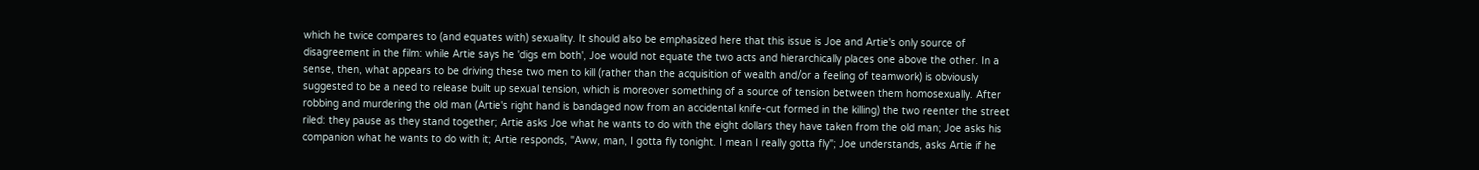which he twice compares to (and equates with) sexuality. It should also be emphasized here that this issue is Joe and Artie's only source of disagreement in the film: while Artie says he 'digs em both', Joe would not equate the two acts and hierarchically places one above the other. In a sense, then, what appears to be driving these two men to kill (rather than the acquisition of wealth and/or a feeling of teamwork) is obviously suggested to be a need to release built up sexual tension, which is moreover something of a source of tension between them homosexually. After robbing and murdering the old man (Artie's right hand is bandaged now from an accidental knife-cut formed in the killing) the two reenter the street riled: they pause as they stand together; Artie asks Joe what he wants to do with the eight dollars they have taken from the old man; Joe asks his companion what he wants to do with it; Artie responds, "Aww, man, I gotta fly tonight. I mean I really gotta fly"; Joe understands, asks Artie if he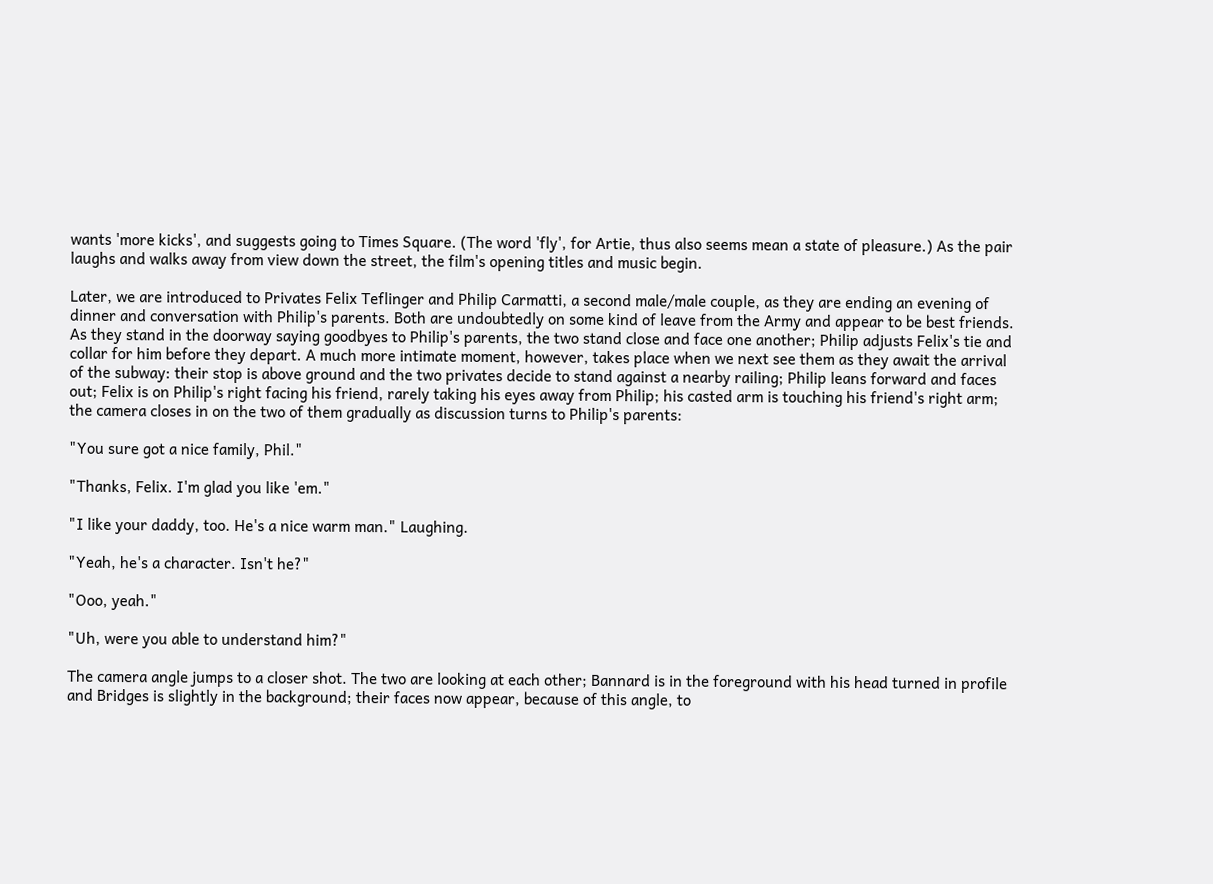wants 'more kicks', and suggests going to Times Square. (The word 'fly', for Artie, thus also seems mean a state of pleasure.) As the pair laughs and walks away from view down the street, the film's opening titles and music begin.

Later, we are introduced to Privates Felix Teflinger and Philip Carmatti, a second male/male couple, as they are ending an evening of dinner and conversation with Philip's parents. Both are undoubtedly on some kind of leave from the Army and appear to be best friends. As they stand in the doorway saying goodbyes to Philip's parents, the two stand close and face one another; Philip adjusts Felix's tie and collar for him before they depart. A much more intimate moment, however, takes place when we next see them as they await the arrival of the subway: their stop is above ground and the two privates decide to stand against a nearby railing; Philip leans forward and faces out; Felix is on Philip's right facing his friend, rarely taking his eyes away from Philip; his casted arm is touching his friend's right arm; the camera closes in on the two of them gradually as discussion turns to Philip's parents:

"You sure got a nice family, Phil."

"Thanks, Felix. I'm glad you like 'em."

"I like your daddy, too. He's a nice warm man." Laughing.

"Yeah, he's a character. Isn't he?"

"Ooo, yeah."

"Uh, were you able to understand him?"

The camera angle jumps to a closer shot. The two are looking at each other; Bannard is in the foreground with his head turned in profile and Bridges is slightly in the background; their faces now appear, because of this angle, to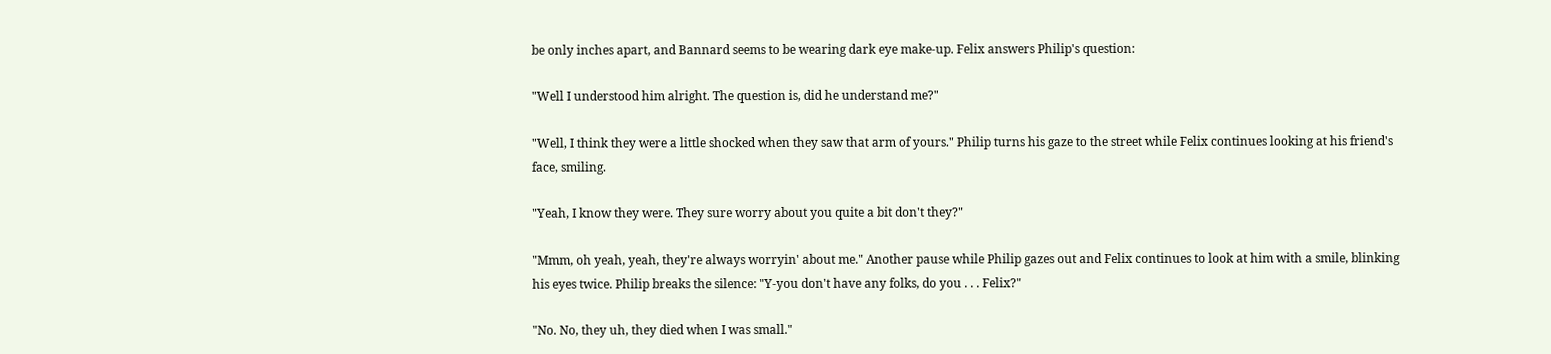be only inches apart, and Bannard seems to be wearing dark eye make-up. Felix answers Philip's question:

"Well I understood him alright. The question is, did he understand me?"

"Well, I think they were a little shocked when they saw that arm of yours." Philip turns his gaze to the street while Felix continues looking at his friend's face, smiling.

"Yeah, I know they were. They sure worry about you quite a bit don't they?"

"Mmm, oh yeah, yeah, they're always worryin' about me." Another pause while Philip gazes out and Felix continues to look at him with a smile, blinking his eyes twice. Philip breaks the silence: "Y-you don't have any folks, do you . . . Felix?"

"No. No, they uh, they died when I was small."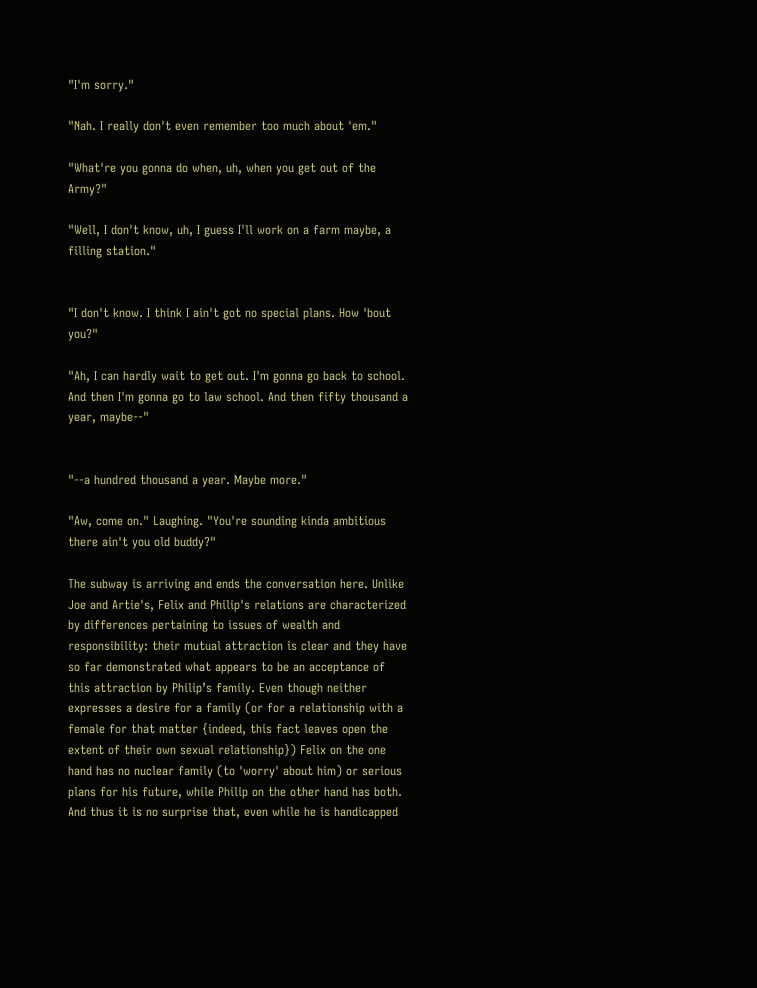"I'm sorry."

"Nah. I really don't even remember too much about 'em."

"What're you gonna do when, uh, when you get out of the Army?"

"Well, I don't know, uh, I guess I'll work on a farm maybe, a filling station."


"I don't know. I think I ain't got no special plans. How 'bout you?"

"Ah, I can hardly wait to get out. I'm gonna go back to school. And then I'm gonna go to law school. And then fifty thousand a year, maybe--"


"--a hundred thousand a year. Maybe more."

"Aw, come on." Laughing. "You're sounding kinda ambitious there ain't you old buddy?"

The subway is arriving and ends the conversation here. Unlike Joe and Artie's, Felix and Philip's relations are characterized by differences pertaining to issues of wealth and responsibility: their mutual attraction is clear and they have so far demonstrated what appears to be an acceptance of this attraction by Philip’s family. Even though neither expresses a desire for a family (or for a relationship with a female for that matter {indeed, this fact leaves open the extent of their own sexual relationship}) Felix on the one hand has no nuclear family (to 'worry' about him) or serious plans for his future, while Philip on the other hand has both. And thus it is no surprise that, even while he is handicapped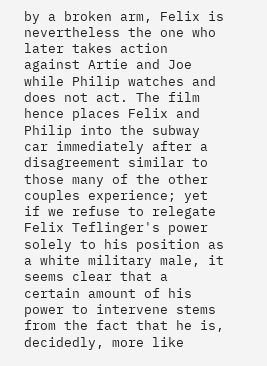by a broken arm, Felix is nevertheless the one who later takes action against Artie and Joe while Philip watches and does not act. The film hence places Felix and Philip into the subway car immediately after a disagreement similar to those many of the other couples experience; yet if we refuse to relegate Felix Teflinger's power solely to his position as a white military male, it seems clear that a certain amount of his power to intervene stems from the fact that he is, decidedly, more like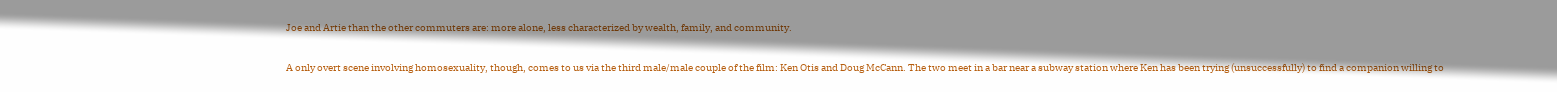Joe and Artie than the other commuters are: more alone, less characterized by wealth, family, and community.

A only overt scene involving homosexuality, though, comes to us via the third male/male couple of the film: Ken Otis and Doug McCann. The two meet in a bar near a subway station where Ken has been trying (unsuccessfully) to find a companion willing to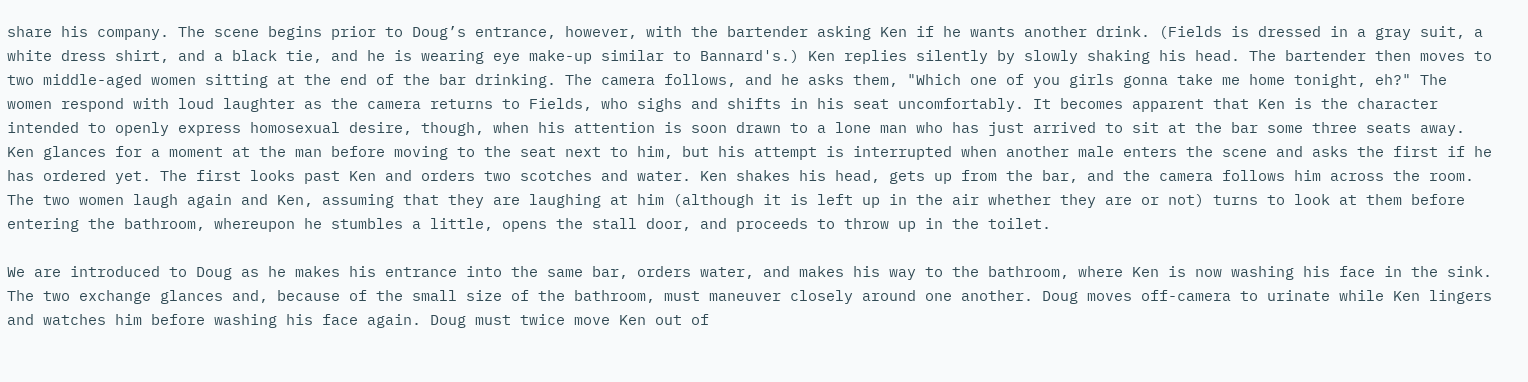share his company. The scene begins prior to Doug’s entrance, however, with the bartender asking Ken if he wants another drink. (Fields is dressed in a gray suit, a white dress shirt, and a black tie, and he is wearing eye make-up similar to Bannard's.) Ken replies silently by slowly shaking his head. The bartender then moves to two middle-aged women sitting at the end of the bar drinking. The camera follows, and he asks them, "Which one of you girls gonna take me home tonight, eh?" The women respond with loud laughter as the camera returns to Fields, who sighs and shifts in his seat uncomfortably. It becomes apparent that Ken is the character intended to openly express homosexual desire, though, when his attention is soon drawn to a lone man who has just arrived to sit at the bar some three seats away. Ken glances for a moment at the man before moving to the seat next to him, but his attempt is interrupted when another male enters the scene and asks the first if he has ordered yet. The first looks past Ken and orders two scotches and water. Ken shakes his head, gets up from the bar, and the camera follows him across the room. The two women laugh again and Ken, assuming that they are laughing at him (although it is left up in the air whether they are or not) turns to look at them before entering the bathroom, whereupon he stumbles a little, opens the stall door, and proceeds to throw up in the toilet.

We are introduced to Doug as he makes his entrance into the same bar, orders water, and makes his way to the bathroom, where Ken is now washing his face in the sink. The two exchange glances and, because of the small size of the bathroom, must maneuver closely around one another. Doug moves off-camera to urinate while Ken lingers and watches him before washing his face again. Doug must twice move Ken out of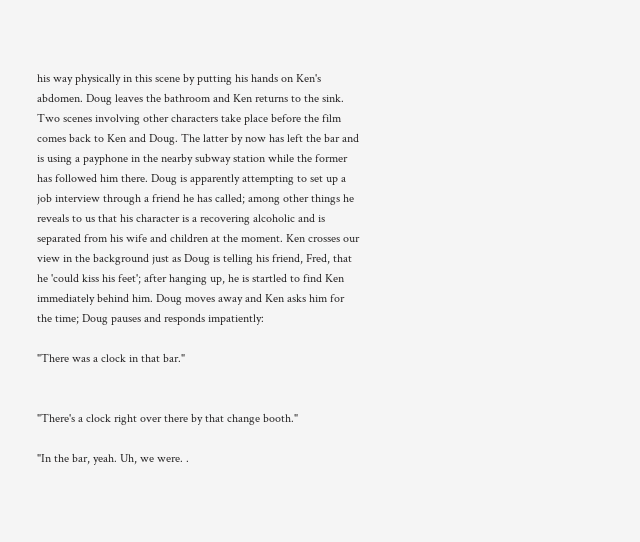his way physically in this scene by putting his hands on Ken's abdomen. Doug leaves the bathroom and Ken returns to the sink. Two scenes involving other characters take place before the film comes back to Ken and Doug. The latter by now has left the bar and is using a payphone in the nearby subway station while the former has followed him there. Doug is apparently attempting to set up a job interview through a friend he has called; among other things he reveals to us that his character is a recovering alcoholic and is separated from his wife and children at the moment. Ken crosses our view in the background just as Doug is telling his friend, Fred, that he 'could kiss his feet'; after hanging up, he is startled to find Ken immediately behind him. Doug moves away and Ken asks him for the time; Doug pauses and responds impatiently:

"There was a clock in that bar."


"There's a clock right over there by that change booth."

"In the bar, yeah. Uh, we were. .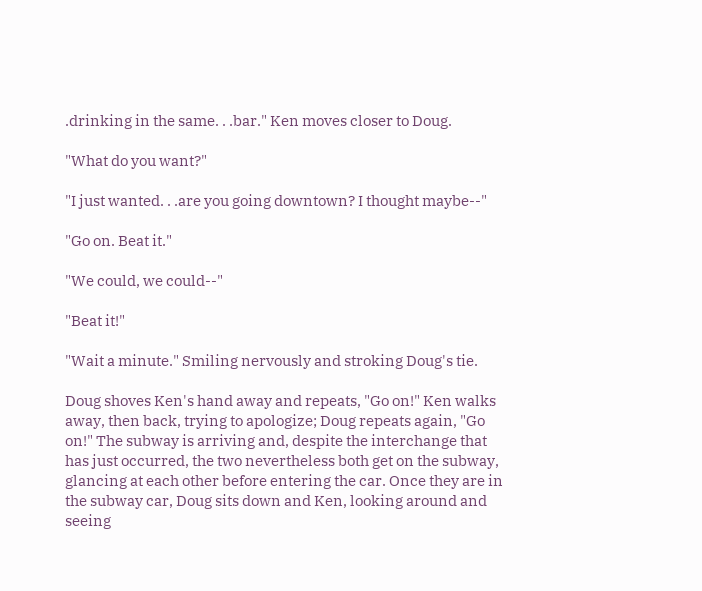.drinking in the same. . .bar." Ken moves closer to Doug.

"What do you want?"

"I just wanted. . .are you going downtown? I thought maybe--"

"Go on. Beat it."

"We could, we could--"

"Beat it!"

"Wait a minute." Smiling nervously and stroking Doug's tie.

Doug shoves Ken's hand away and repeats, "Go on!" Ken walks away, then back, trying to apologize; Doug repeats again, "Go on!" The subway is arriving and, despite the interchange that has just occurred, the two nevertheless both get on the subway, glancing at each other before entering the car. Once they are in the subway car, Doug sits down and Ken, looking around and seeing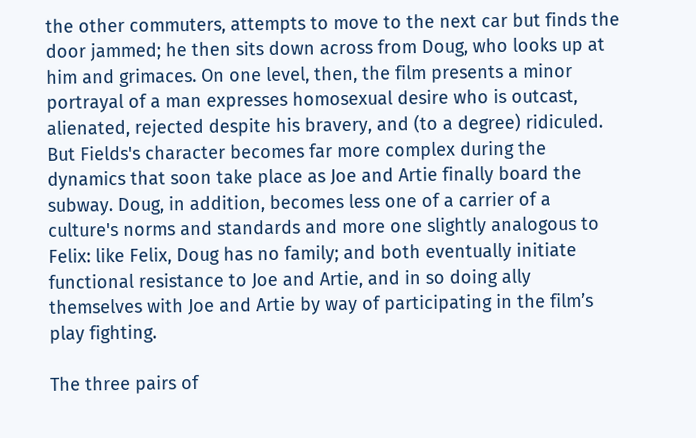the other commuters, attempts to move to the next car but finds the door jammed; he then sits down across from Doug, who looks up at him and grimaces. On one level, then, the film presents a minor portrayal of a man expresses homosexual desire who is outcast, alienated, rejected despite his bravery, and (to a degree) ridiculed. But Fields's character becomes far more complex during the dynamics that soon take place as Joe and Artie finally board the subway. Doug, in addition, becomes less one of a carrier of a culture's norms and standards and more one slightly analogous to Felix: like Felix, Doug has no family; and both eventually initiate functional resistance to Joe and Artie, and in so doing ally themselves with Joe and Artie by way of participating in the film’s play fighting.

The three pairs of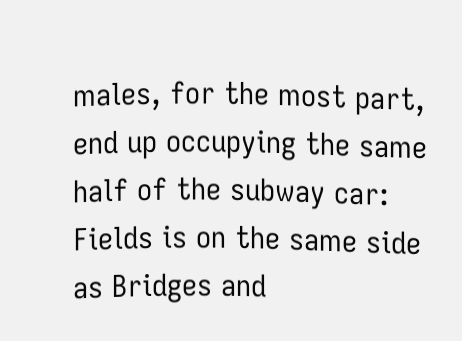males, for the most part, end up occupying the same half of the subway car: Fields is on the same side as Bridges and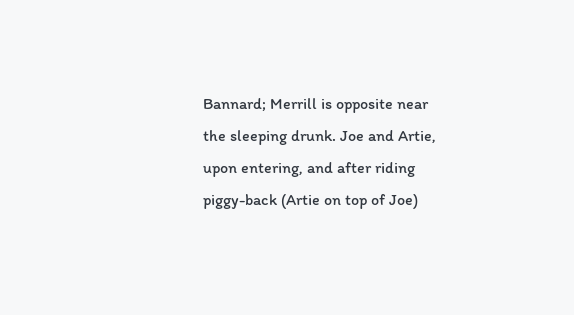Bannard; Merrill is opposite near the sleeping drunk. Joe and Artie, upon entering, and after riding piggy-back (Artie on top of Joe)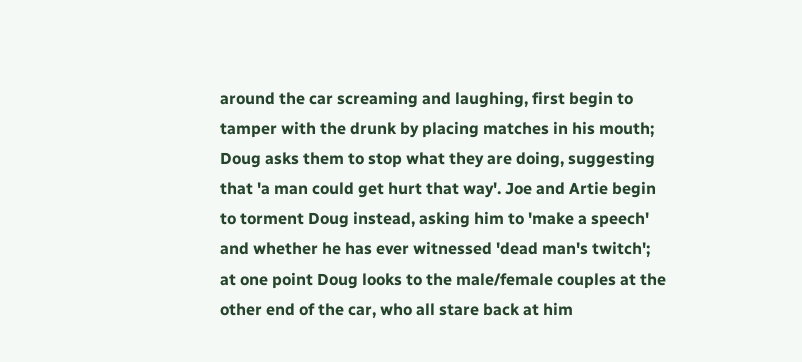around the car screaming and laughing, first begin to tamper with the drunk by placing matches in his mouth; Doug asks them to stop what they are doing, suggesting that 'a man could get hurt that way'. Joe and Artie begin to torment Doug instead, asking him to 'make a speech' and whether he has ever witnessed 'dead man's twitch'; at one point Doug looks to the male/female couples at the other end of the car, who all stare back at him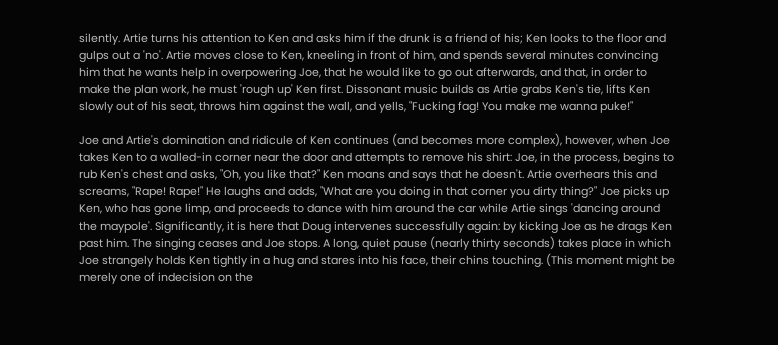silently. Artie turns his attention to Ken and asks him if the drunk is a friend of his; Ken looks to the floor and gulps out a 'no'. Artie moves close to Ken, kneeling in front of him, and spends several minutes convincing him that he wants help in overpowering Joe, that he would like to go out afterwards, and that, in order to make the plan work, he must 'rough up' Ken first. Dissonant music builds as Artie grabs Ken's tie, lifts Ken slowly out of his seat, throws him against the wall, and yells, "Fucking fag! You make me wanna puke!"

Joe and Artie's domination and ridicule of Ken continues (and becomes more complex), however, when Joe takes Ken to a walled-in corner near the door and attempts to remove his shirt: Joe, in the process, begins to rub Ken's chest and asks, "Oh, you like that?" Ken moans and says that he doesn't. Artie overhears this and screams, "Rape! Rape!" He laughs and adds, "What are you doing in that corner you dirty thing?" Joe picks up Ken, who has gone limp, and proceeds to dance with him around the car while Artie sings 'dancing around the maypole'. Significantly, it is here that Doug intervenes successfully again: by kicking Joe as he drags Ken past him. The singing ceases and Joe stops. A long, quiet pause (nearly thirty seconds) takes place in which Joe strangely holds Ken tightly in a hug and stares into his face, their chins touching. (This moment might be merely one of indecision on the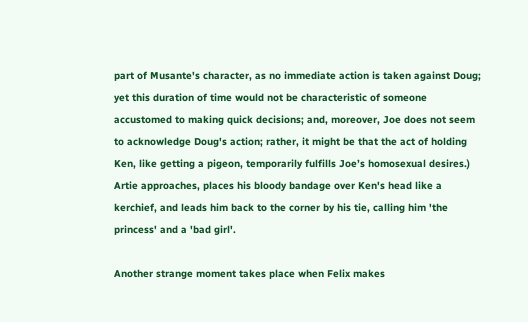part of Musante's character, as no immediate action is taken against Doug; yet this duration of time would not be characteristic of someone accustomed to making quick decisions; and, moreover, Joe does not seem to acknowledge Doug's action; rather, it might be that the act of holding Ken, like getting a pigeon, temporarily fulfills Joe’s homosexual desires.) Artie approaches, places his bloody bandage over Ken's head like a kerchief, and leads him back to the corner by his tie, calling him 'the princess' and a 'bad girl'.

Another strange moment takes place when Felix makes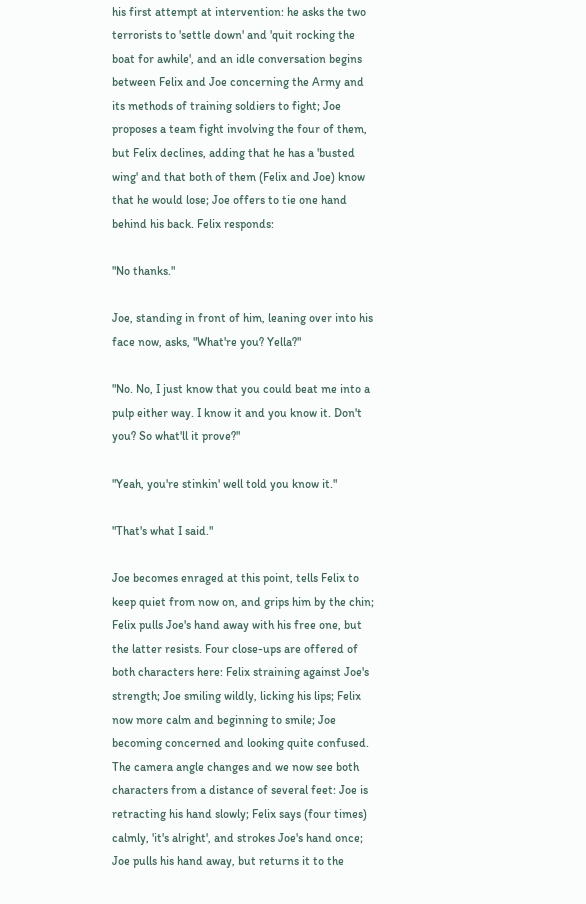his first attempt at intervention: he asks the two terrorists to 'settle down' and 'quit rocking the boat for awhile', and an idle conversation begins between Felix and Joe concerning the Army and its methods of training soldiers to fight; Joe proposes a team fight involving the four of them, but Felix declines, adding that he has a 'busted wing' and that both of them (Felix and Joe) know that he would lose; Joe offers to tie one hand behind his back. Felix responds:

"No thanks."

Joe, standing in front of him, leaning over into his face now, asks, "What're you? Yella?"

"No. No, I just know that you could beat me into a pulp either way. I know it and you know it. Don't you? So what'll it prove?"

"Yeah, you're stinkin' well told you know it."

"That's what I said."

Joe becomes enraged at this point, tells Felix to keep quiet from now on, and grips him by the chin; Felix pulls Joe's hand away with his free one, but the latter resists. Four close-ups are offered of both characters here: Felix straining against Joe's strength; Joe smiling wildly, licking his lips; Felix now more calm and beginning to smile; Joe becoming concerned and looking quite confused. The camera angle changes and we now see both characters from a distance of several feet: Joe is retracting his hand slowly; Felix says (four times) calmly, 'it's alright', and strokes Joe's hand once; Joe pulls his hand away, but returns it to the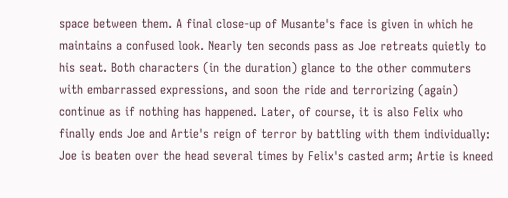space between them. A final close-up of Musante's face is given in which he maintains a confused look. Nearly ten seconds pass as Joe retreats quietly to his seat. Both characters (in the duration) glance to the other commuters with embarrassed expressions, and soon the ride and terrorizing (again) continue as if nothing has happened. Later, of course, it is also Felix who finally ends Joe and Artie's reign of terror by battling with them individually: Joe is beaten over the head several times by Felix's casted arm; Artie is kneed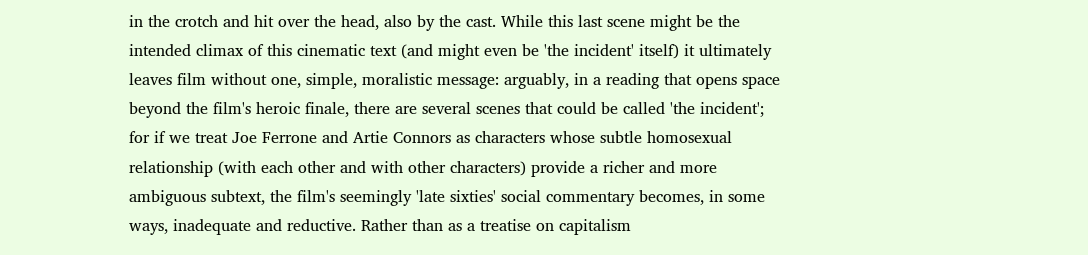in the crotch and hit over the head, also by the cast. While this last scene might be the intended climax of this cinematic text (and might even be 'the incident' itself) it ultimately leaves film without one, simple, moralistic message: arguably, in a reading that opens space beyond the film's heroic finale, there are several scenes that could be called 'the incident'; for if we treat Joe Ferrone and Artie Connors as characters whose subtle homosexual relationship (with each other and with other characters) provide a richer and more ambiguous subtext, the film's seemingly 'late sixties' social commentary becomes, in some ways, inadequate and reductive. Rather than as a treatise on capitalism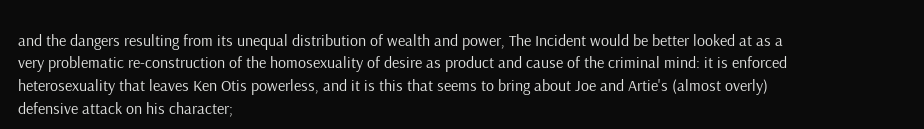and the dangers resulting from its unequal distribution of wealth and power, The Incident would be better looked at as a very problematic re-construction of the homosexuality of desire as product and cause of the criminal mind: it is enforced heterosexuality that leaves Ken Otis powerless, and it is this that seems to bring about Joe and Artie's (almost overly) defensive attack on his character;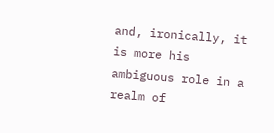and, ironically, it is more his ambiguous role in a realm of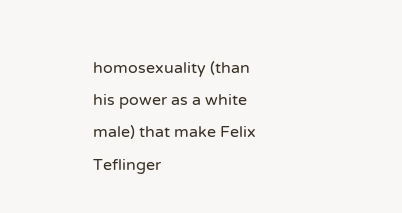homosexuality (than his power as a white male) that make Felix Teflinger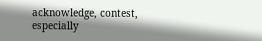acknowledge, contest, especially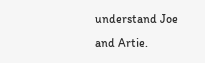understand Joe and Artie.